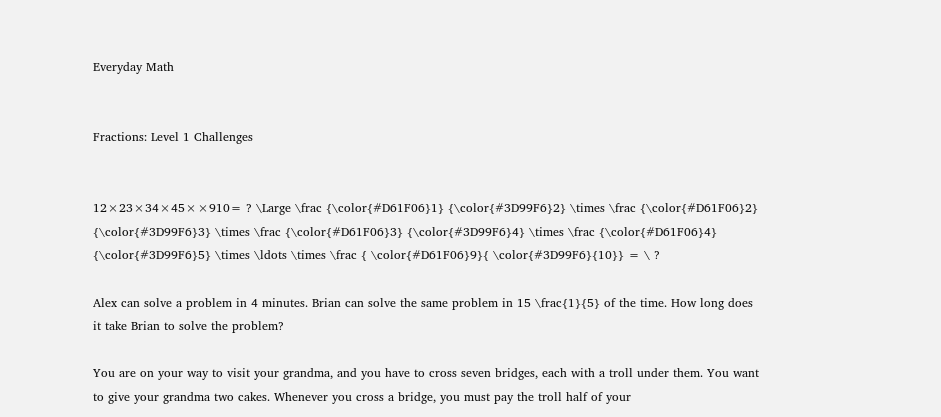Everyday Math


Fractions: Level 1 Challenges


12×23×34×45××910= ? \Large \frac {\color{#D61F06}1} {\color{#3D99F6}2} \times \frac {\color{#D61F06}2} {\color{#3D99F6}3} \times \frac {\color{#D61F06}3} {\color{#3D99F6}4} \times \frac {\color{#D61F06}4} {\color{#3D99F6}5} \times \ldots \times \frac { \color{#D61F06}9}{ \color{#3D99F6}{10}} = \ ?

Alex can solve a problem in 4 minutes. Brian can solve the same problem in 15 \frac{1}{5} of the time. How long does it take Brian to solve the problem?

You are on your way to visit your grandma, and you have to cross seven bridges, each with a troll under them. You want to give your grandma two cakes. Whenever you cross a bridge, you must pay the troll half of your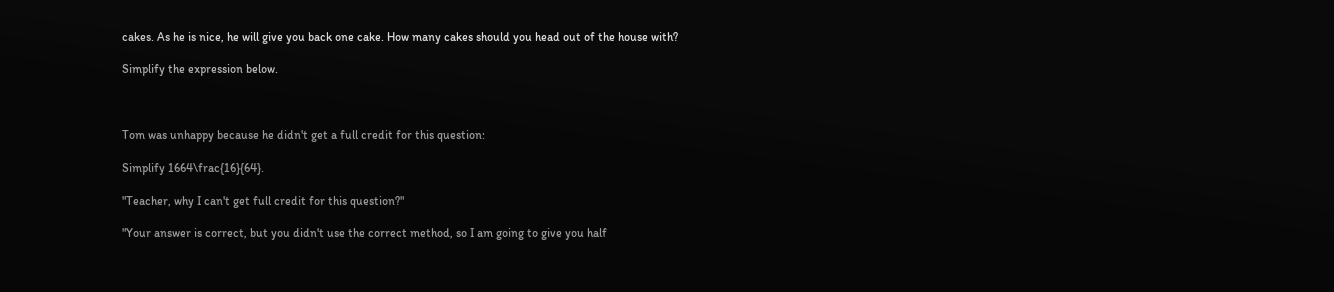cakes. As he is nice, he will give you back one cake. How many cakes should you head out of the house with?

Simplify the expression below.



Tom was unhappy because he didn't get a full credit for this question:

Simplify 1664\frac{16}{64}.

"Teacher, why I can't get full credit for this question?"

"Your answer is correct, but you didn't use the correct method, so I am going to give you half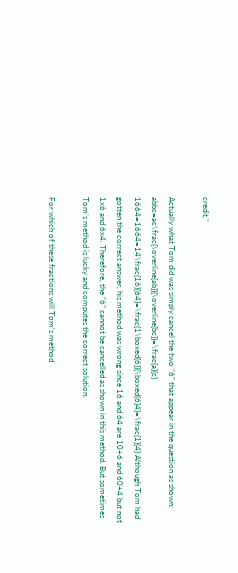credit."

Actually what Tom did was simply cancel the two "6" that appear in the question as shown: abbc=ac\frac{\overline{ab}}{\overline{bc}}=\frac{a}{c} 1664=1664=14\frac{16}{64}=\frac{1\boxed{6}}{\boxed{6}4}=\frac{1}{4} Although Tom had gotten the correct answer, his method was wrong since 16 and 64 are 10+6 and 60+4 but not 1x6 and 6x4. Therefore, the "6" cannot be cancelled as shown in this method. But sometimes Tom's method is lucky and computes the correct solution.

For which of these fractions will Tom's method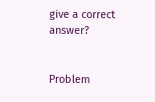give a correct answer?


Problem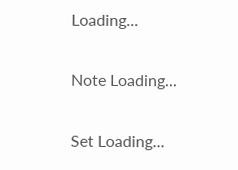Loading...

Note Loading...

Set Loading...